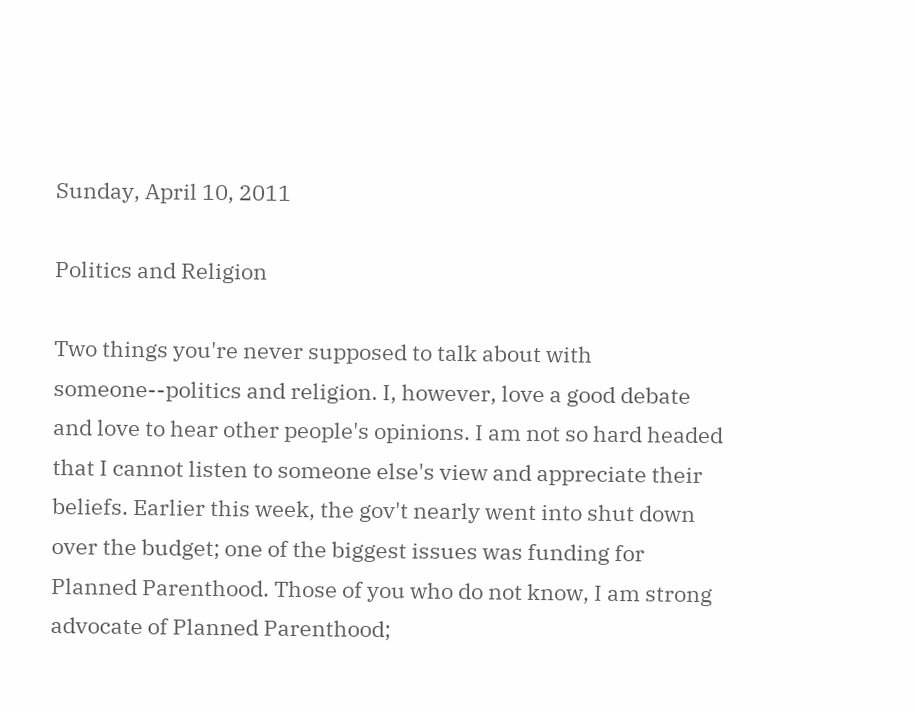Sunday, April 10, 2011

Politics and Religion

Two things you're never supposed to talk about with someone--politics and religion. I, however, love a good debate and love to hear other people's opinions. I am not so hard headed that I cannot listen to someone else's view and appreciate their beliefs. Earlier this week, the gov't nearly went into shut down over the budget; one of the biggest issues was funding for Planned Parenthood. Those of you who do not know, I am strong advocate of Planned Parenthood;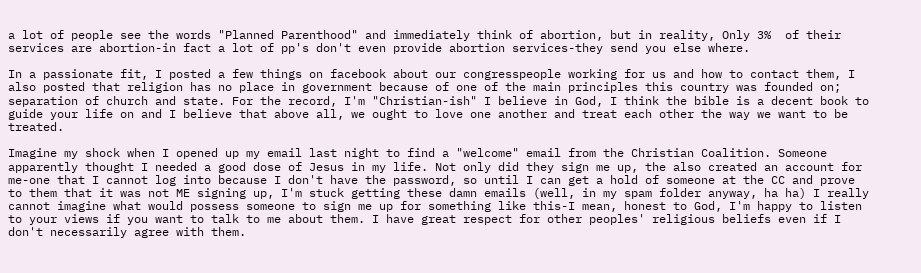a lot of people see the words "Planned Parenthood" and immediately think of abortion, but in reality, Only 3%  of their services are abortion-in fact a lot of pp's don't even provide abortion services-they send you else where.

In a passionate fit, I posted a few things on facebook about our congresspeople working for us and how to contact them, I also posted that religion has no place in government because of one of the main principles this country was founded on; separation of church and state. For the record, I'm "Christian-ish" I believe in God, I think the bible is a decent book to guide your life on and I believe that above all, we ought to love one another and treat each other the way we want to be treated.

Imagine my shock when I opened up my email last night to find a "welcome" email from the Christian Coalition. Someone apparently thought I needed a good dose of Jesus in my life. Not only did they sign me up, the also created an account for me-one that I cannot log into because I don't have the password, so until I can get a hold of someone at the CC and prove to them that it was not ME signing up, I'm stuck getting these damn emails (well, in my spam folder anyway, ha ha) I really cannot imagine what would possess someone to sign me up for something like this-I mean, honest to God, I'm happy to listen to your views if you want to talk to me about them. I have great respect for other peoples' religious beliefs even if I don't necessarily agree with them.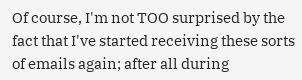Of course, I'm not TOO surprised by the fact that I've started receiving these sorts of emails again; after all during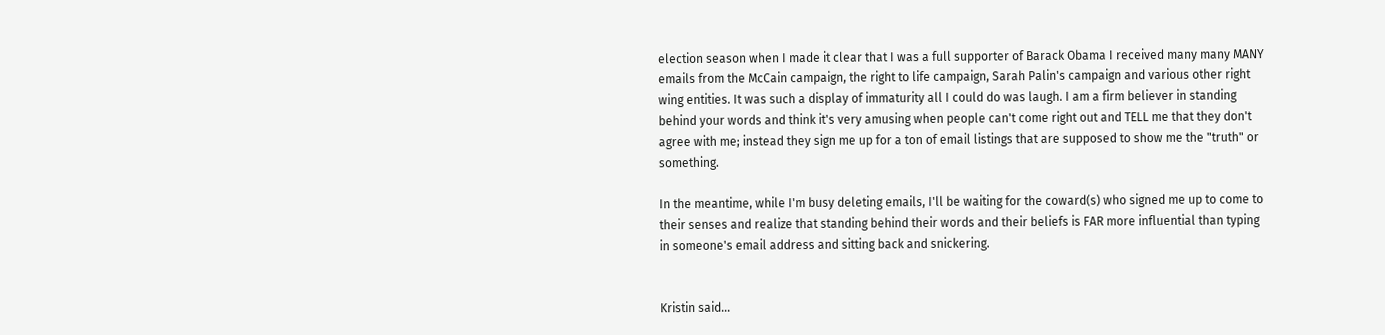election season when I made it clear that I was a full supporter of Barack Obama I received many many MANY emails from the McCain campaign, the right to life campaign, Sarah Palin's campaign and various other right wing entities. It was such a display of immaturity all I could do was laugh. I am a firm believer in standing behind your words and think it's very amusing when people can't come right out and TELL me that they don't agree with me; instead they sign me up for a ton of email listings that are supposed to show me the "truth" or something.

In the meantime, while I'm busy deleting emails, I'll be waiting for the coward(s) who signed me up to come to their senses and realize that standing behind their words and their beliefs is FAR more influential than typing in someone's email address and sitting back and snickering.


Kristin said...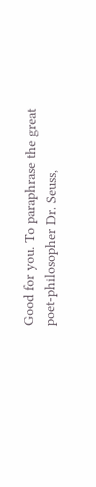Good for you. To paraphrase the great poet-philosopher Dr. Seuss,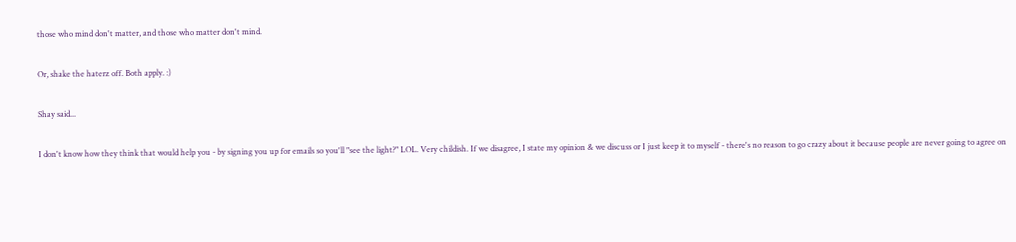those who mind don't matter, and those who matter don't mind.

Or, shake the haterz off. Both apply. :)

Shay said...

I don't know how they think that would help you - by signing you up for emails so you'll "see the light?" LOL. Very childish. If we disagree, I state my opinion & we discuss or I just keep it to myself - there's no reason to go crazy about it because people are never going to agree on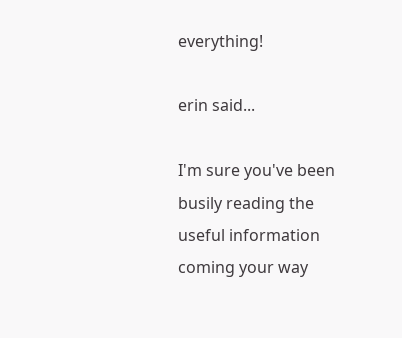everything!

erin said...

I'm sure you've been busily reading the useful information coming your way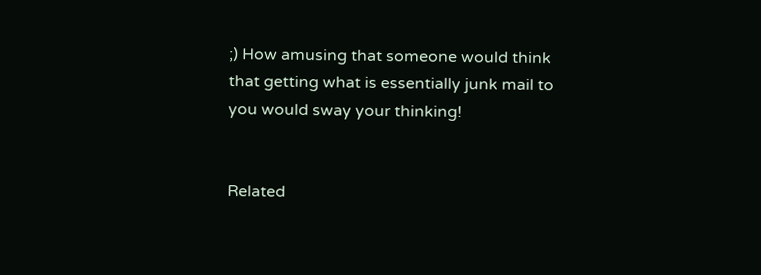;) How amusing that someone would think that getting what is essentially junk mail to you would sway your thinking!


Related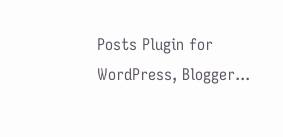Posts Plugin for WordPress, Blogger...